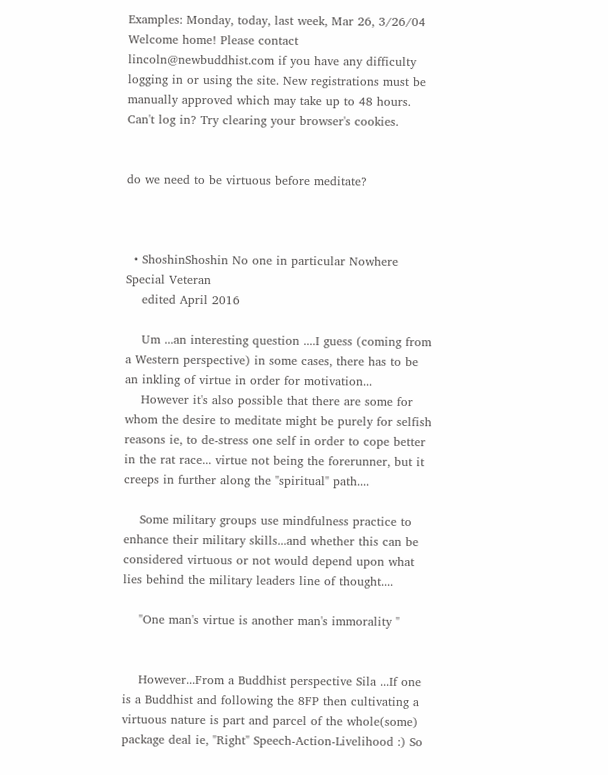Examples: Monday, today, last week, Mar 26, 3/26/04
Welcome home! Please contact lincoln@newbuddhist.com if you have any difficulty logging in or using the site. New registrations must be manually approved which may take up to 48 hours. Can't log in? Try clearing your browser's cookies.


do we need to be virtuous before meditate?



  • ShoshinShoshin No one in particular Nowhere Special Veteran
    edited April 2016

    Um ...an interesting question ....I guess (coming from a Western perspective) in some cases, there has to be an inkling of virtue in order for motivation...
    However it's also possible that there are some for whom the desire to meditate might be purely for selfish reasons ie, to de-stress one self in order to cope better in the rat race... virtue not being the forerunner, but it creeps in further along the "spiritual" path....

    Some military groups use mindfulness practice to enhance their military skills...and whether this can be considered virtuous or not would depend upon what lies behind the military leaders line of thought....

    "One man's virtue is another man's immorality "


    However...From a Buddhist perspective Sila ...If one is a Buddhist and following the 8FP then cultivating a virtuous nature is part and parcel of the whole(some) package deal ie, "Right" Speech-Action-Livelihood :) So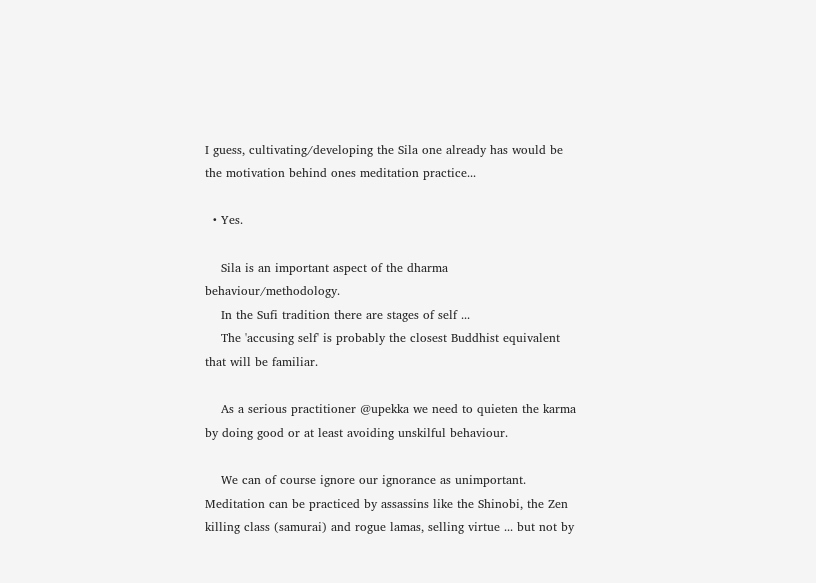I guess, cultivating/developing the Sila one already has would be the motivation behind ones meditation practice...

  • Yes.

    Sila is an important aspect of the dharma behaviour/methodology.
    In the Sufi tradition there are stages of self ...
    The 'accusing self' is probably the closest Buddhist equivalent that will be familiar.

    As a serious practitioner @upekka we need to quieten the karma by doing good or at least avoiding unskilful behaviour.

    We can of course ignore our ignorance as unimportant. Meditation can be practiced by assassins like the Shinobi, the Zen killing class (samurai) and rogue lamas, selling virtue ... but not by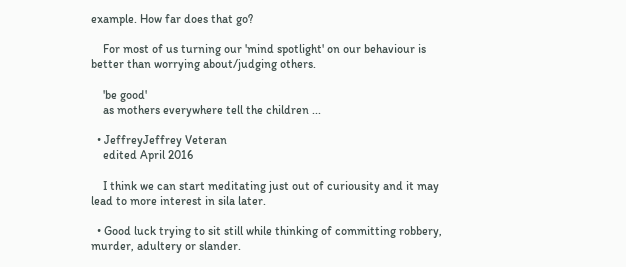example. How far does that go?

    For most of us turning our 'mind spotlight' on our behaviour is better than worrying about/judging others.

    'be good'
    as mothers everywhere tell the children ...

  • JeffreyJeffrey Veteran
    edited April 2016

    I think we can start meditating just out of curiousity and it may lead to more interest in sila later.

  • Good luck trying to sit still while thinking of committing robbery, murder, adultery or slander.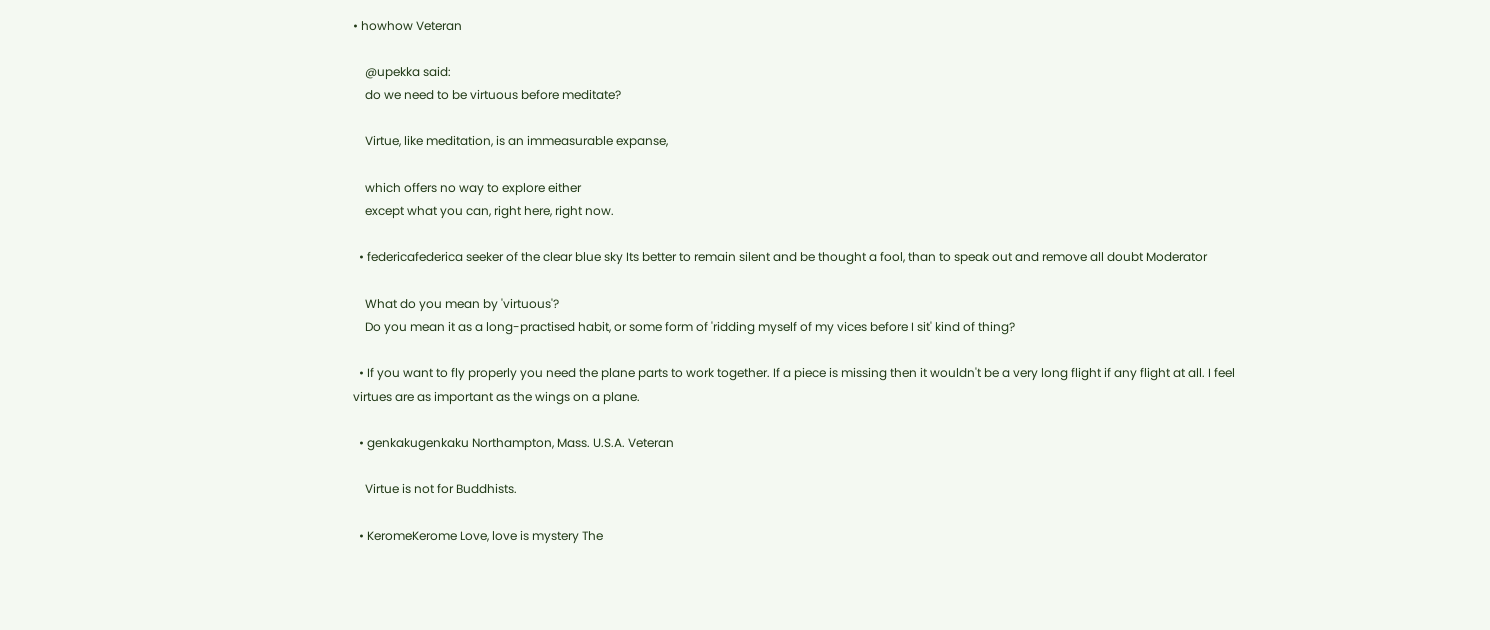• howhow Veteran

    @upekka said:
    do we need to be virtuous before meditate?

    Virtue, like meditation, is an immeasurable expanse,

    which offers no way to explore either
    except what you can, right here, right now.

  • federicafederica seeker of the clear blue sky Its better to remain silent and be thought a fool, than to speak out and remove all doubt Moderator

    What do you mean by 'virtuous'?
    Do you mean it as a long-practised habit, or some form of 'ridding myself of my vices before I sit' kind of thing?

  • If you want to fly properly you need the plane parts to work together. If a piece is missing then it wouldn't be a very long flight if any flight at all. I feel virtues are as important as the wings on a plane.

  • genkakugenkaku Northampton, Mass. U.S.A. Veteran

    Virtue is not for Buddhists.

  • KeromeKerome Love, love is mystery The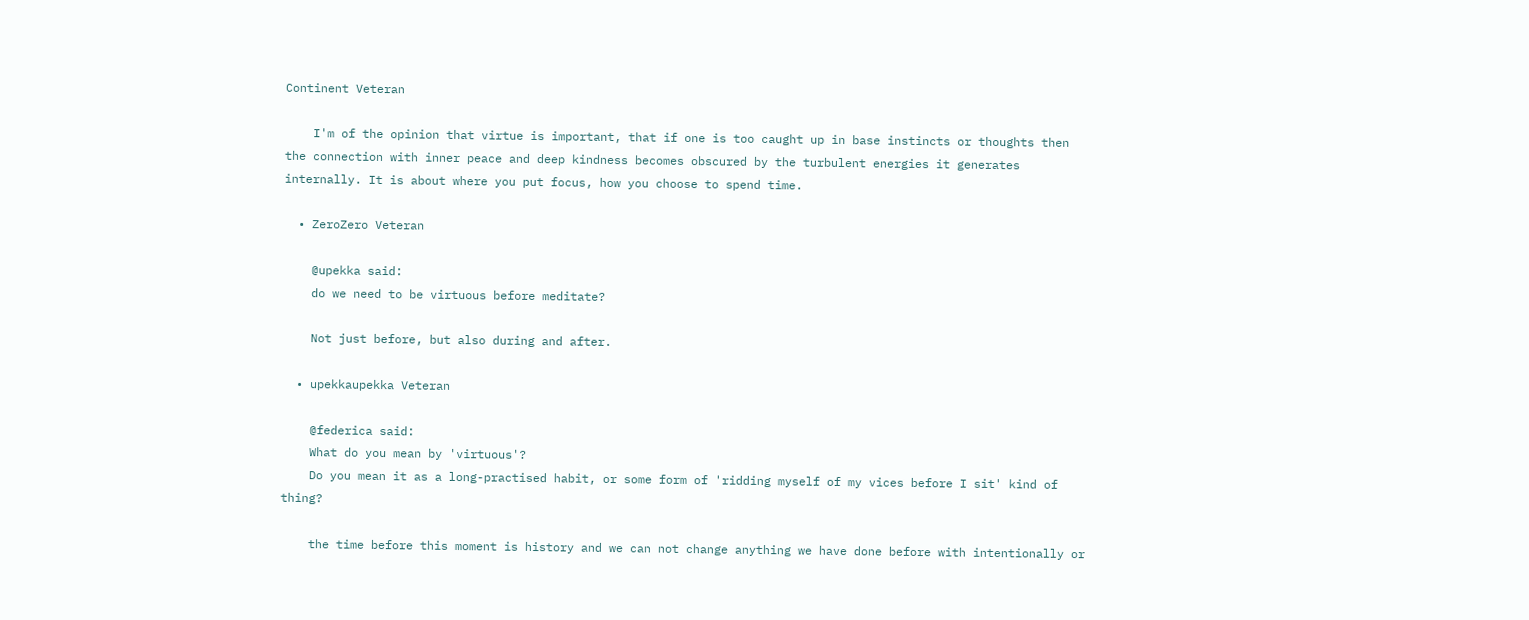Continent Veteran

    I'm of the opinion that virtue is important, that if one is too caught up in base instincts or thoughts then the connection with inner peace and deep kindness becomes obscured by the turbulent energies it generates internally. It is about where you put focus, how you choose to spend time.

  • ZeroZero Veteran

    @upekka said:
    do we need to be virtuous before meditate?

    Not just before, but also during and after.

  • upekkaupekka Veteran

    @federica said:
    What do you mean by 'virtuous'?
    Do you mean it as a long-practised habit, or some form of 'ridding myself of my vices before I sit' kind of thing?

    the time before this moment is history and we can not change anything we have done before with intentionally or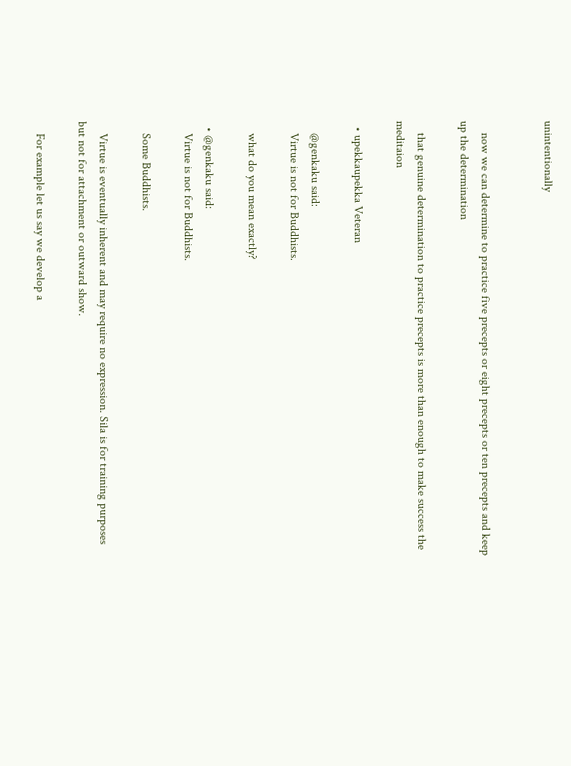unintentionally


    now we can determine to practice five precepts or eight precepts or ten precepts and keep up the determination

    that genuine determination to practice precepts is more than enough to make success the meditaion

  • upekkaupekka Veteran

    @genkaku said:
    Virtue is not for Buddhists.

    what do you mean exactly?

  • @genkaku said:
    Virtue is not for Buddhists.

    Some Buddhists.

    Virtue is eventually inherent and may require no expression. Sila is for training purposes but not for attachment or outward show.

    For example let us say we develop a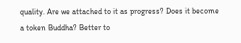quality. Are we attached to it as progress? Does it become a token Buddha? Better to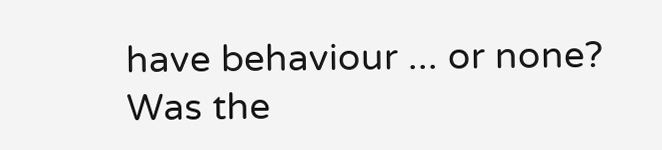have behaviour ... or none? Was the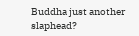Buddha just another slaphead?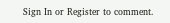Sign In or Register to comment.